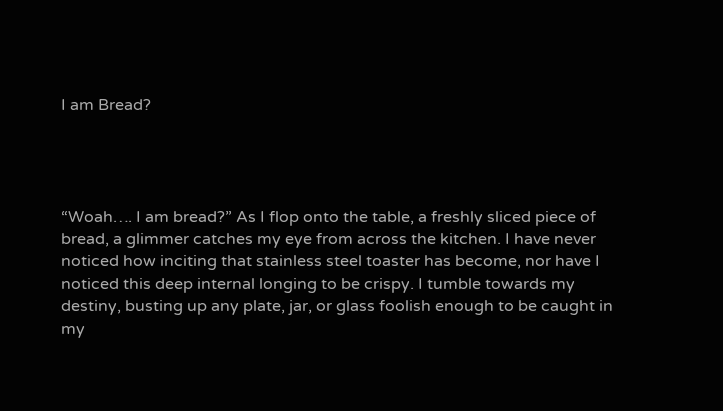I am Bread?




“Woah…. I am bread?” As I flop onto the table, a freshly sliced piece of bread, a glimmer catches my eye from across the kitchen. I have never noticed how inciting that stainless steel toaster has become, nor have I noticed this deep internal longing to be crispy. I tumble towards my destiny, busting up any plate, jar, or glass foolish enough to be caught in my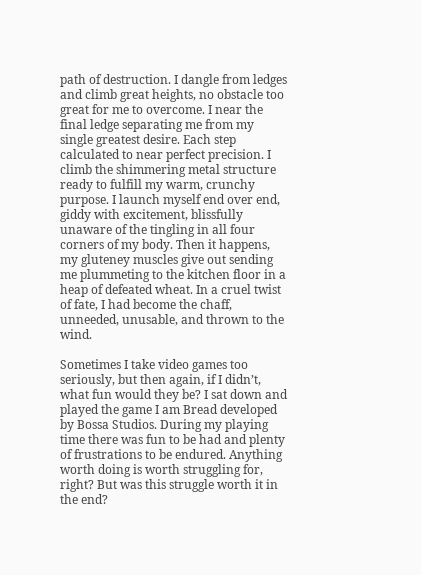path of destruction. I dangle from ledges and climb great heights, no obstacle too great for me to overcome. I near the final ledge separating me from my single greatest desire. Each step calculated to near perfect precision. I climb the shimmering metal structure ready to fulfill my warm, crunchy purpose. I launch myself end over end, giddy with excitement, blissfully unaware of the tingling in all four corners of my body. Then it happens, my gluteney muscles give out sending me plummeting to the kitchen floor in a heap of defeated wheat. In a cruel twist of fate, I had become the chaff, unneeded, unusable, and thrown to the wind.

Sometimes I take video games too seriously, but then again, if I didn’t, what fun would they be? I sat down and played the game I am Bread developed by Bossa Studios. During my playing time there was fun to be had and plenty of frustrations to be endured. Anything worth doing is worth struggling for, right? But was this struggle worth it in the end?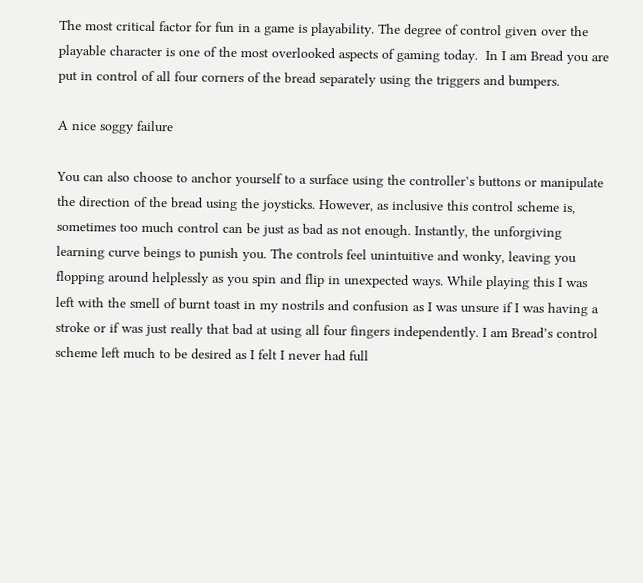The most critical factor for fun in a game is playability. The degree of control given over the playable character is one of the most overlooked aspects of gaming today.  In I am Bread you are put in control of all four corners of the bread separately using the triggers and bumpers.

A nice soggy failure

You can also choose to anchor yourself to a surface using the controller’s buttons or manipulate the direction of the bread using the joysticks. However, as inclusive this control scheme is, sometimes too much control can be just as bad as not enough. Instantly, the unforgiving learning curve beings to punish you. The controls feel unintuitive and wonky, leaving you flopping around helplessly as you spin and flip in unexpected ways. While playing this I was left with the smell of burnt toast in my nostrils and confusion as I was unsure if I was having a stroke or if was just really that bad at using all four fingers independently. I am Bread’s control scheme left much to be desired as I felt I never had full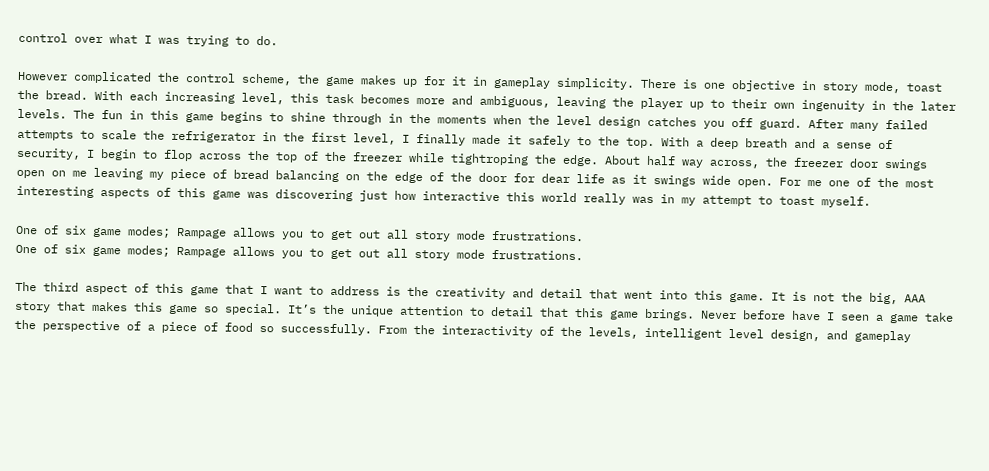control over what I was trying to do.

However complicated the control scheme, the game makes up for it in gameplay simplicity. There is one objective in story mode, toast the bread. With each increasing level, this task becomes more and ambiguous, leaving the player up to their own ingenuity in the later levels. The fun in this game begins to shine through in the moments when the level design catches you off guard. After many failed attempts to scale the refrigerator in the first level, I finally made it safely to the top. With a deep breath and a sense of security, I begin to flop across the top of the freezer while tightroping the edge. About half way across, the freezer door swings open on me leaving my piece of bread balancing on the edge of the door for dear life as it swings wide open. For me one of the most interesting aspects of this game was discovering just how interactive this world really was in my attempt to toast myself.

One of six game modes; Rampage allows you to get out all story mode frustrations.
One of six game modes; Rampage allows you to get out all story mode frustrations.

The third aspect of this game that I want to address is the creativity and detail that went into this game. It is not the big, AAA story that makes this game so special. It’s the unique attention to detail that this game brings. Never before have I seen a game take the perspective of a piece of food so successfully. From the interactivity of the levels, intelligent level design, and gameplay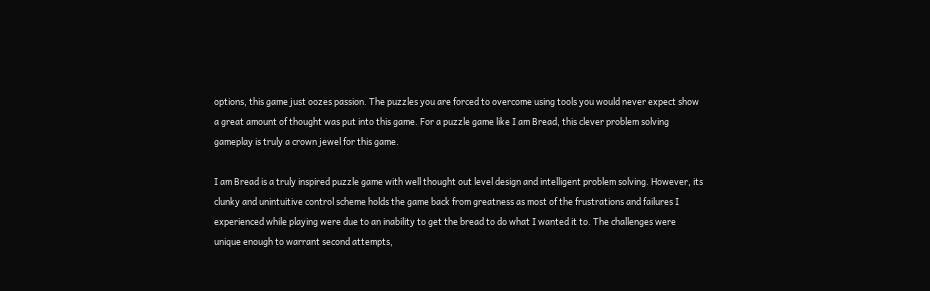options, this game just oozes passion. The puzzles you are forced to overcome using tools you would never expect show a great amount of thought was put into this game. For a puzzle game like I am Bread, this clever problem solving gameplay is truly a crown jewel for this game.

I am Bread is a truly inspired puzzle game with well thought out level design and intelligent problem solving. However, its clunky and unintuitive control scheme holds the game back from greatness as most of the frustrations and failures I experienced while playing were due to an inability to get the bread to do what I wanted it to. The challenges were unique enough to warrant second attempts,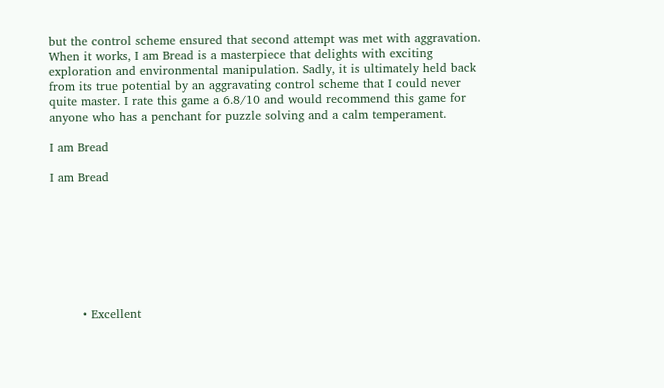but the control scheme ensured that second attempt was met with aggravation. When it works, I am Bread is a masterpiece that delights with exciting exploration and environmental manipulation. Sadly, it is ultimately held back from its true potential by an aggravating control scheme that I could never quite master. I rate this game a 6.8/10 and would recommend this game for anyone who has a penchant for puzzle solving and a calm temperament.

I am Bread

I am Bread








        • Excellent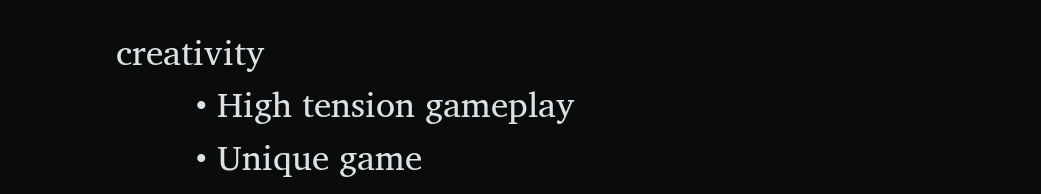creativity
        • High tension gameplay
        • Unique game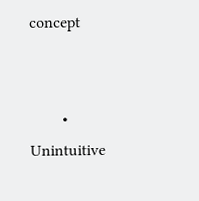concept


        • Unintuitive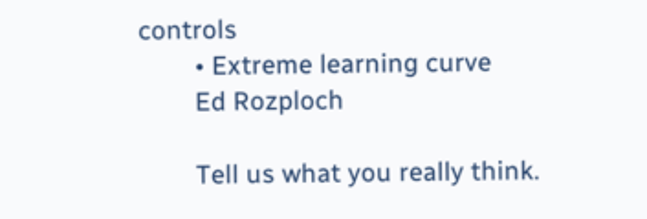controls
        • Extreme learning curve
        Ed Rozploch

        Tell us what you really think.